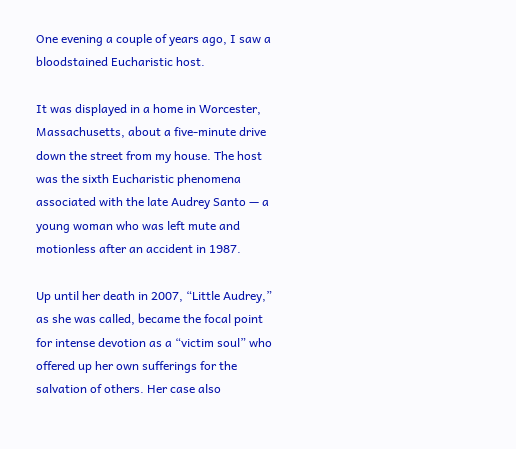One evening a couple of years ago, I saw a bloodstained Eucharistic host.

It was displayed in a home in Worcester, Massachusetts, about a five-minute drive down the street from my house. The host was the sixth Eucharistic phenomena associated with the late Audrey Santo — a young woman who was left mute and motionless after an accident in 1987.

Up until her death in 2007, “Little Audrey,” as she was called, became the focal point for intense devotion as a “victim soul” who offered up her own sufferings for the salvation of others. Her case also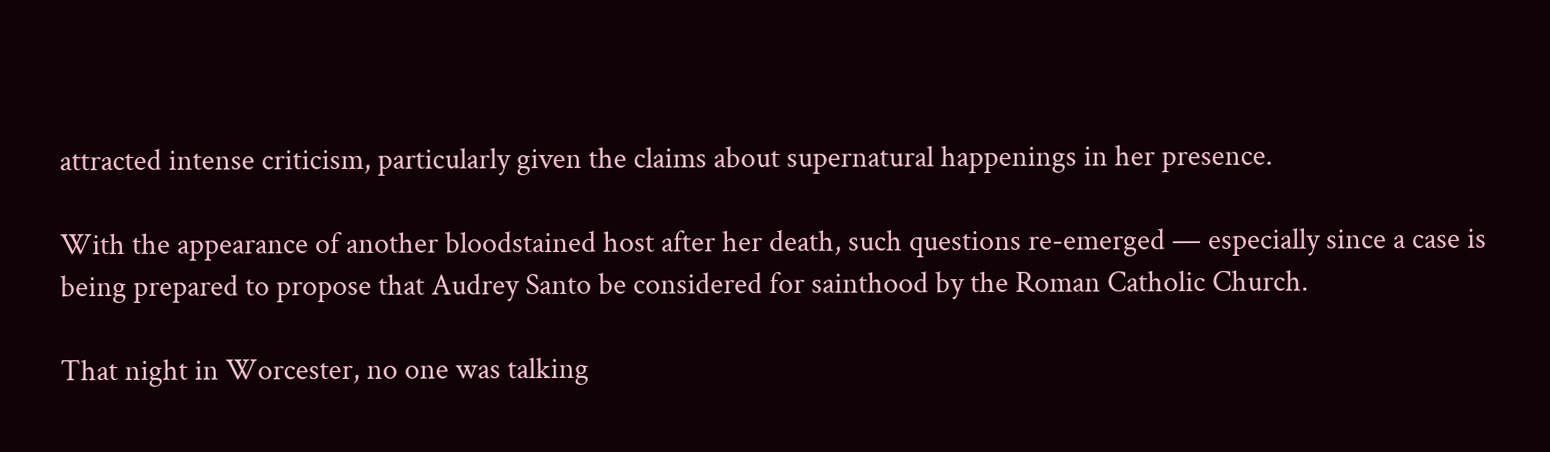attracted intense criticism, particularly given the claims about supernatural happenings in her presence.

With the appearance of another bloodstained host after her death, such questions re-emerged — especially since a case is being prepared to propose that Audrey Santo be considered for sainthood by the Roman Catholic Church.

That night in Worcester, no one was talking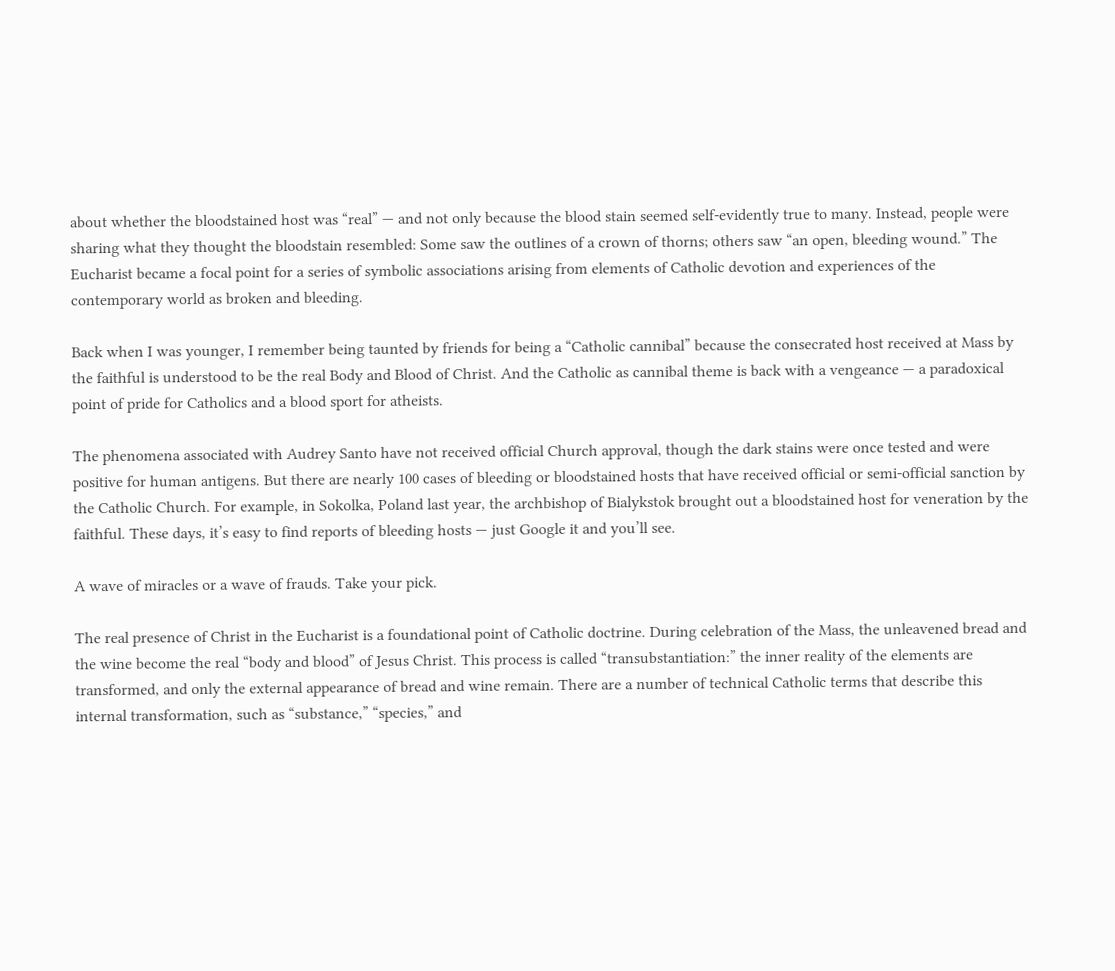about whether the bloodstained host was “real” — and not only because the blood stain seemed self-evidently true to many. Instead, people were sharing what they thought the bloodstain resembled: Some saw the outlines of a crown of thorns; others saw “an open, bleeding wound.” The Eucharist became a focal point for a series of symbolic associations arising from elements of Catholic devotion and experiences of the contemporary world as broken and bleeding.

Back when I was younger, I remember being taunted by friends for being a “Catholic cannibal” because the consecrated host received at Mass by the faithful is understood to be the real Body and Blood of Christ. And the Catholic as cannibal theme is back with a vengeance — a paradoxical point of pride for Catholics and a blood sport for atheists.

The phenomena associated with Audrey Santo have not received official Church approval, though the dark stains were once tested and were positive for human antigens. But there are nearly 100 cases of bleeding or bloodstained hosts that have received official or semi-official sanction by the Catholic Church. For example, in Sokolka, Poland last year, the archbishop of Bialykstok brought out a bloodstained host for veneration by the faithful. These days, it’s easy to find reports of bleeding hosts — just Google it and you’ll see.

A wave of miracles or a wave of frauds. Take your pick.

The real presence of Christ in the Eucharist is a foundational point of Catholic doctrine. During celebration of the Mass, the unleavened bread and the wine become the real “body and blood” of Jesus Christ. This process is called “transubstantiation:” the inner reality of the elements are transformed, and only the external appearance of bread and wine remain. There are a number of technical Catholic terms that describe this internal transformation, such as “substance,” “species,” and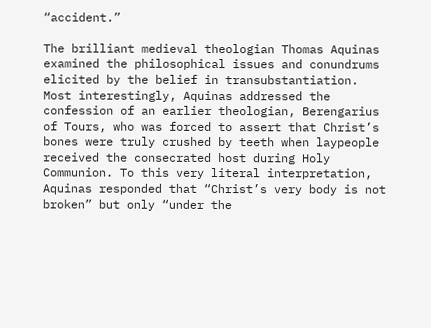“accident.”

The brilliant medieval theologian Thomas Aquinas examined the philosophical issues and conundrums elicited by the belief in transubstantiation. Most interestingly, Aquinas addressed the confession of an earlier theologian, Berengarius of Tours, who was forced to assert that Christ’s bones were truly crushed by teeth when laypeople received the consecrated host during Holy Communion. To this very literal interpretation, Aquinas responded that “Christ’s very body is not broken” but only “under the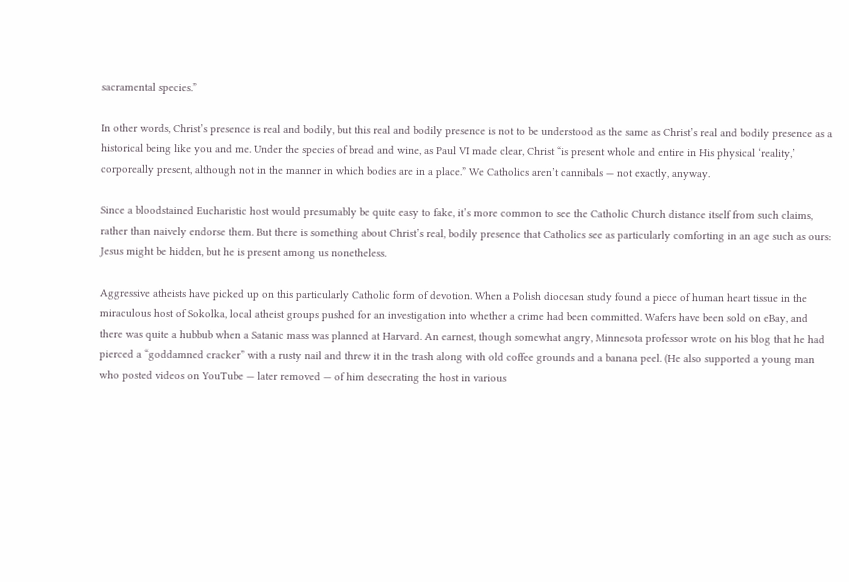sacramental species.”

In other words, Christ’s presence is real and bodily, but this real and bodily presence is not to be understood as the same as Christ’s real and bodily presence as a historical being like you and me. Under the species of bread and wine, as Paul VI made clear, Christ “is present whole and entire in His physical ‘reality,’ corporeally present, although not in the manner in which bodies are in a place.” We Catholics aren’t cannibals — not exactly, anyway.

Since a bloodstained Eucharistic host would presumably be quite easy to fake, it’s more common to see the Catholic Church distance itself from such claims, rather than naively endorse them. But there is something about Christ’s real, bodily presence that Catholics see as particularly comforting in an age such as ours: Jesus might be hidden, but he is present among us nonetheless.

Aggressive atheists have picked up on this particularly Catholic form of devotion. When a Polish diocesan study found a piece of human heart tissue in the miraculous host of Sokolka, local atheist groups pushed for an investigation into whether a crime had been committed. Wafers have been sold on eBay, and there was quite a hubbub when a Satanic mass was planned at Harvard. An earnest, though somewhat angry, Minnesota professor wrote on his blog that he had pierced a “goddamned cracker” with a rusty nail and threw it in the trash along with old coffee grounds and a banana peel. (He also supported a young man who posted videos on YouTube — later removed — of him desecrating the host in various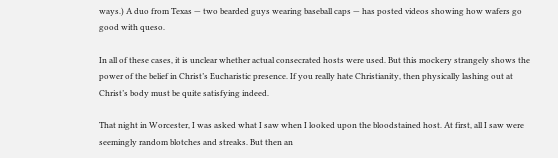ways.) A duo from Texas — two bearded guys wearing baseball caps — has posted videos showing how wafers go good with queso.

In all of these cases, it is unclear whether actual consecrated hosts were used. But this mockery strangely shows the power of the belief in Christ’s Eucharistic presence. If you really hate Christianity, then physically lashing out at Christ’s body must be quite satisfying indeed.

That night in Worcester, I was asked what I saw when I looked upon the bloodstained host. At first, all I saw were seemingly random blotches and streaks. But then an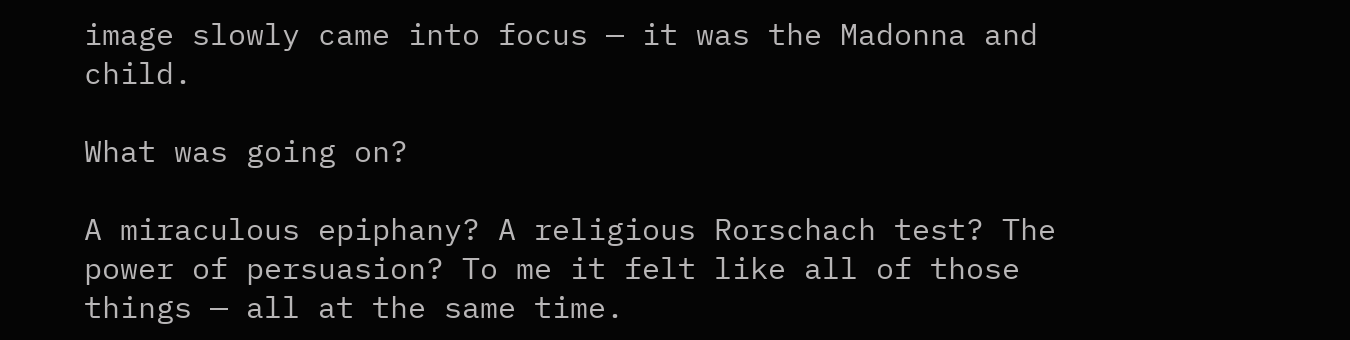image slowly came into focus — it was the Madonna and child.

What was going on?

A miraculous epiphany? A religious Rorschach test? The power of persuasion? To me it felt like all of those things — all at the same time.